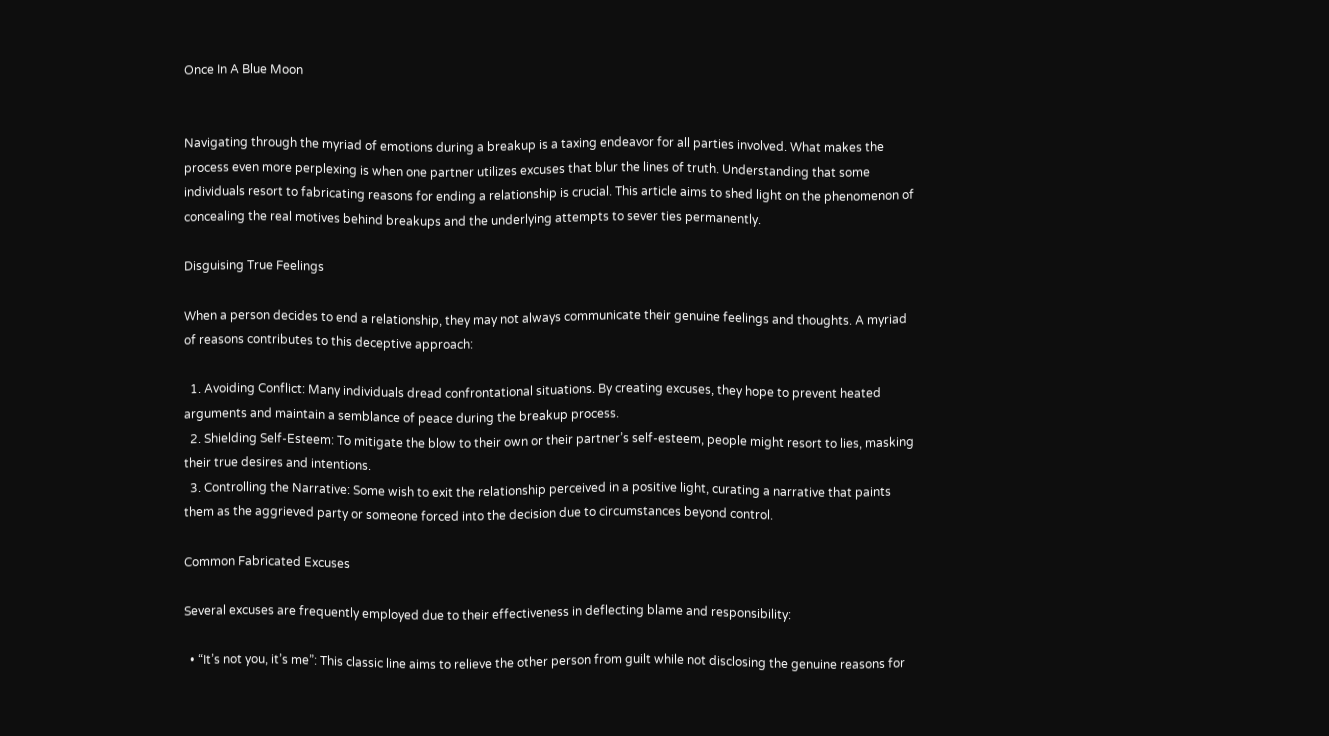Once In A Blue Moon


Navigating through the myriad of emotions during a breakup is a taxing endeavor for all parties involved. What makes the process even more perplexing is when one partner utilizes excuses that blur the lines of truth. Understanding that some individuals resort to fabricating reasons for ending a relationship is crucial. This article aims to shed light on the phenomenon of concealing the real motives behind breakups and the underlying attempts to sever ties permanently.

Disguising True Feelings

When a person decides to end a relationship, they may not always communicate their genuine feelings and thoughts. A myriad of reasons contributes to this deceptive approach:

  1. Avoiding Conflict: Many individuals dread confrontational situations. By creating excuses, they hope to prevent heated arguments and maintain a semblance of peace during the breakup process.
  2. Shielding Self-Esteem: To mitigate the blow to their own or their partner’s self-esteem, people might resort to lies, masking their true desires and intentions.
  3. Controlling the Narrative: Some wish to exit the relationship perceived in a positive light, curating a narrative that paints them as the aggrieved party or someone forced into the decision due to circumstances beyond control.

Common Fabricated Excuses

Several excuses are frequently employed due to their effectiveness in deflecting blame and responsibility:

  • “It’s not you, it’s me”: This classic line aims to relieve the other person from guilt while not disclosing the genuine reasons for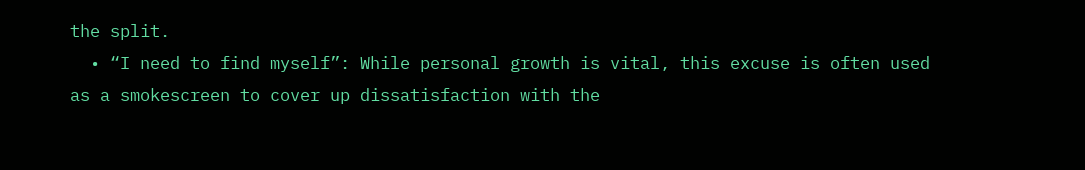the split.
  • “I need to find myself”: While personal growth is vital, this excuse is often used as a smokescreen to cover up dissatisfaction with the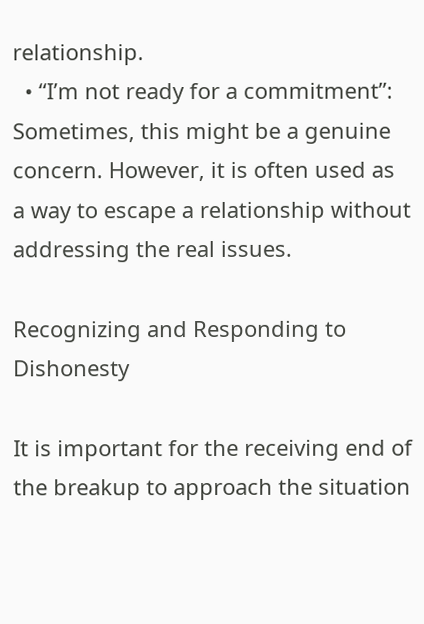relationship.
  • “I’m not ready for a commitment”: Sometimes, this might be a genuine concern. However, it is often used as a way to escape a relationship without addressing the real issues.

Recognizing and Responding to Dishonesty

It is important for the receiving end of the breakup to approach the situation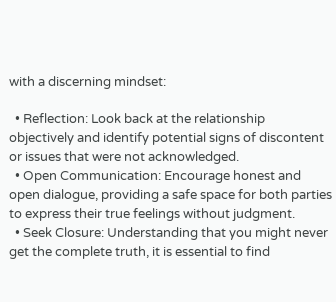with a discerning mindset:

  • Reflection: Look back at the relationship objectively and identify potential signs of discontent or issues that were not acknowledged.
  • Open Communication: Encourage honest and open dialogue, providing a safe space for both parties to express their true feelings without judgment.
  • Seek Closure: Understanding that you might never get the complete truth, it is essential to find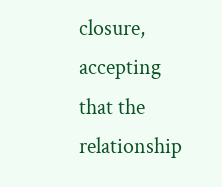closure, accepting that the relationship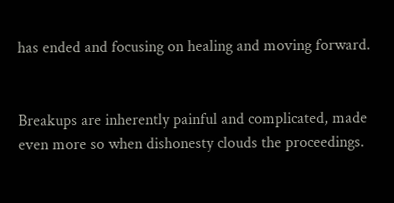has ended and focusing on healing and moving forward.


Breakups are inherently painful and complicated, made even more so when dishonesty clouds the proceedings.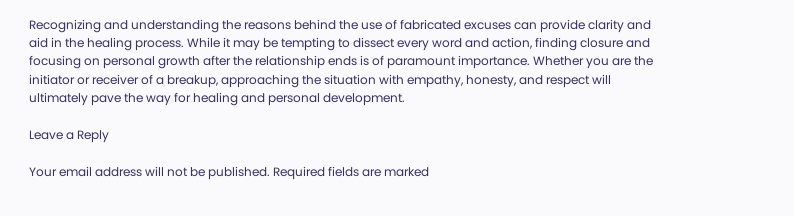Recognizing and understanding the reasons behind the use of fabricated excuses can provide clarity and aid in the healing process. While it may be tempting to dissect every word and action, finding closure and focusing on personal growth after the relationship ends is of paramount importance. Whether you are the initiator or receiver of a breakup, approaching the situation with empathy, honesty, and respect will ultimately pave the way for healing and personal development.

Leave a Reply

Your email address will not be published. Required fields are marked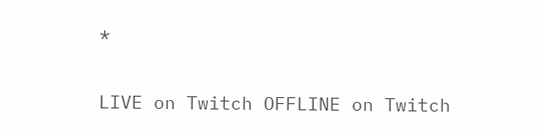*

LIVE on Twitch OFFLINE on Twitch